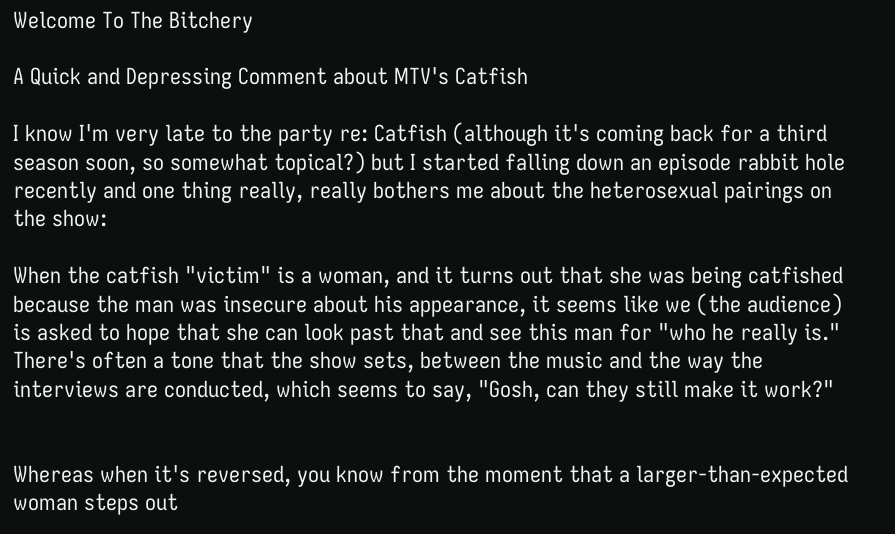Welcome To The Bitchery

A Quick and Depressing Comment about MTV's Catfish

I know I'm very late to the party re: Catfish (although it's coming back for a third season soon, so somewhat topical?) but I started falling down an episode rabbit hole recently and one thing really, really bothers me about the heterosexual pairings on the show:

When the catfish "victim" is a woman, and it turns out that she was being catfished because the man was insecure about his appearance, it seems like we (the audience) is asked to hope that she can look past that and see this man for "who he really is." There's often a tone that the show sets, between the music and the way the interviews are conducted, which seems to say, "Gosh, can they still make it work?"


Whereas when it's reversed, you know from the moment that a larger-than-expected woman steps out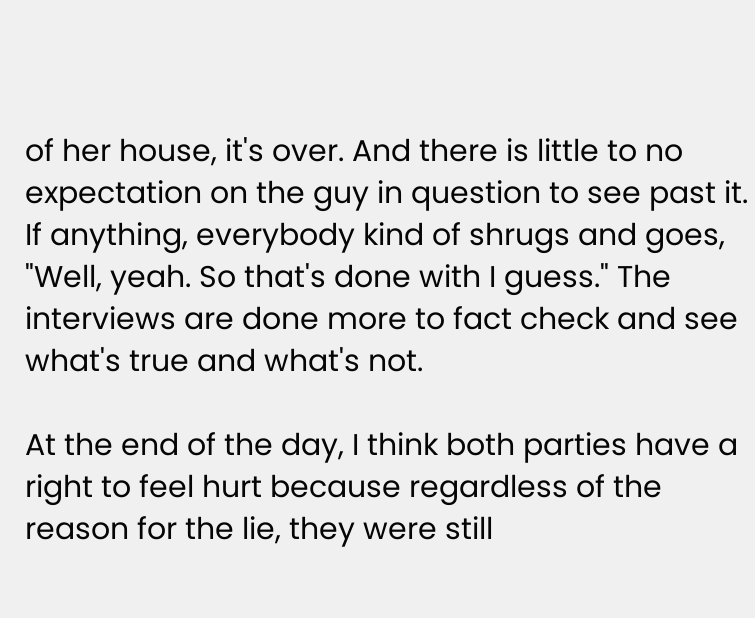of her house, it's over. And there is little to no expectation on the guy in question to see past it. If anything, everybody kind of shrugs and goes, "Well, yeah. So that's done with I guess." The interviews are done more to fact check and see what's true and what's not.

At the end of the day, I think both parties have a right to feel hurt because regardless of the reason for the lie, they were still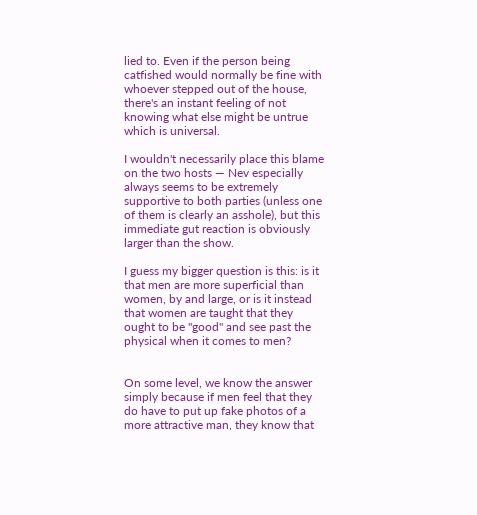lied to. Even if the person being catfished would normally be fine with whoever stepped out of the house, there's an instant feeling of not knowing what else might be untrue which is universal.

I wouldn't necessarily place this blame on the two hosts — Nev especially always seems to be extremely supportive to both parties (unless one of them is clearly an asshole), but this immediate gut reaction is obviously larger than the show.

I guess my bigger question is this: is it that men are more superficial than women, by and large, or is it instead that women are taught that they ought to be "good" and see past the physical when it comes to men?


On some level, we know the answer simply because if men feel that they do have to put up fake photos of a more attractive man, they know that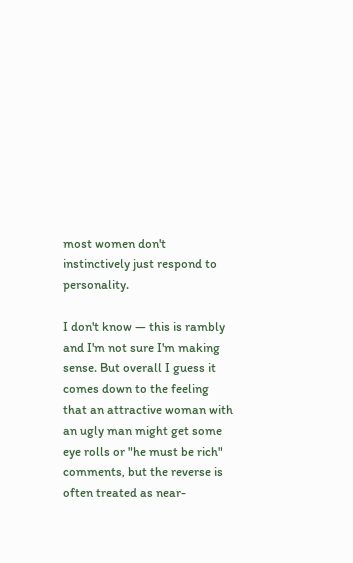most women don't instinctively just respond to personality.

I don't know — this is rambly and I'm not sure I'm making sense. But overall I guess it comes down to the feeling that an attractive woman with an ugly man might get some eye rolls or "he must be rich" comments, but the reverse is often treated as near-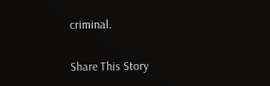criminal.

Share This Story